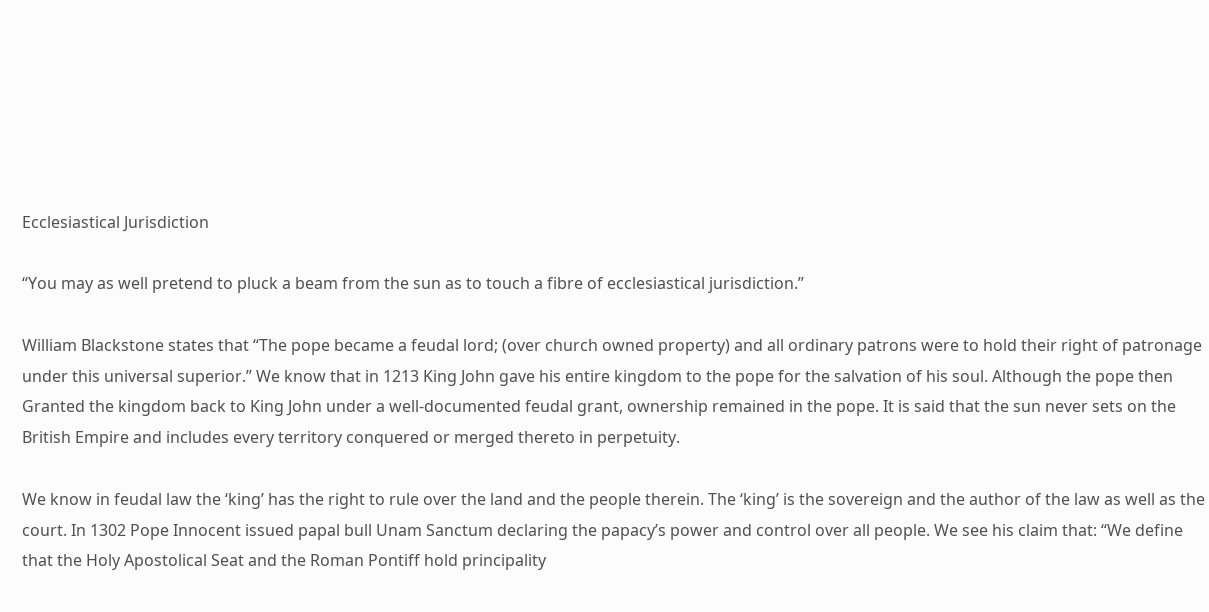Ecclesiastical Jurisdiction

“You may as well pretend to pluck a beam from the sun as to touch a fibre of ecclesiastical jurisdiction.”

William Blackstone states that “The pope became a feudal lord; (over church owned property) and all ordinary patrons were to hold their right of patronage under this universal superior.” We know that in 1213 King John gave his entire kingdom to the pope for the salvation of his soul. Although the pope then Granted the kingdom back to King John under a well-documented feudal grant, ownership remained in the pope. It is said that the sun never sets on the British Empire and includes every territory conquered or merged thereto in perpetuity.

We know in feudal law the ‘king’ has the right to rule over the land and the people therein. The ‘king’ is the sovereign and the author of the law as well as the court. In 1302 Pope Innocent issued papal bull Unam Sanctum declaring the papacy’s power and control over all people. We see his claim that: “We define that the Holy Apostolical Seat and the Roman Pontiff hold principality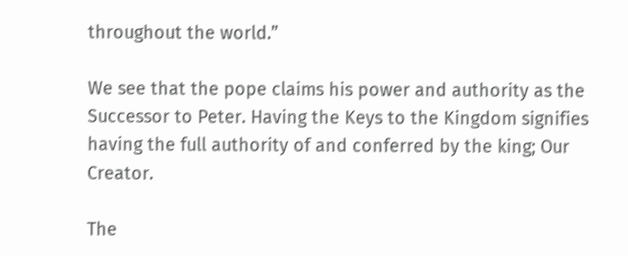throughout the world.”

We see that the pope claims his power and authority as the Successor to Peter. Having the Keys to the Kingdom signifies having the full authority of and conferred by the king; Our Creator.

The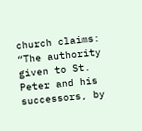church claims: “The authority given to St. Peter and his successors, by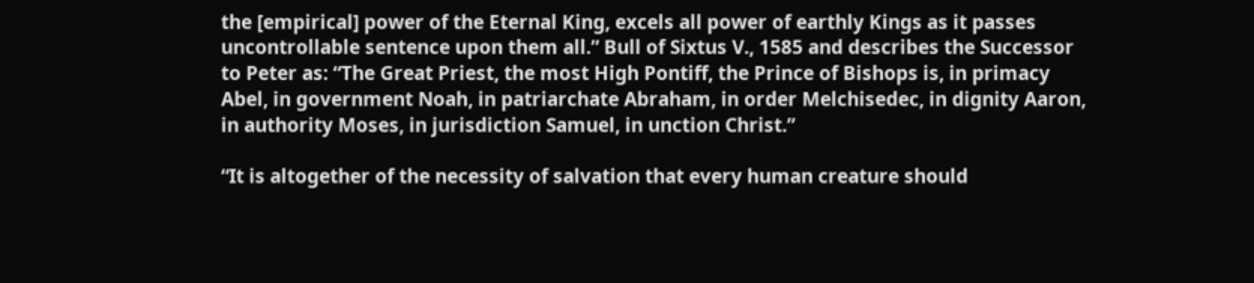the [empirical] power of the Eternal King, excels all power of earthly Kings as it passes uncontrollable sentence upon them all.” Bull of Sixtus V., 1585 and describes the Successor to Peter as: “The Great Priest, the most High Pontiff, the Prince of Bishops is, in primacy Abel, in government Noah, in patriarchate Abraham, in order Melchisedec, in dignity Aaron, in authority Moses, in jurisdiction Samuel, in unction Christ.”

“It is altogether of the necessity of salvation that every human creature should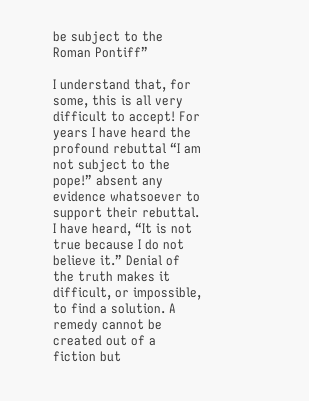be subject to the Roman Pontiff”

I understand that, for some, this is all very difficult to accept! For years I have heard the profound rebuttal “I am not subject to the pope!” absent any evidence whatsoever to support their rebuttal. I have heard, “It is not true because I do not believe it.” Denial of the truth makes it difficult, or impossible, to find a solution. A remedy cannot be created out of a fiction but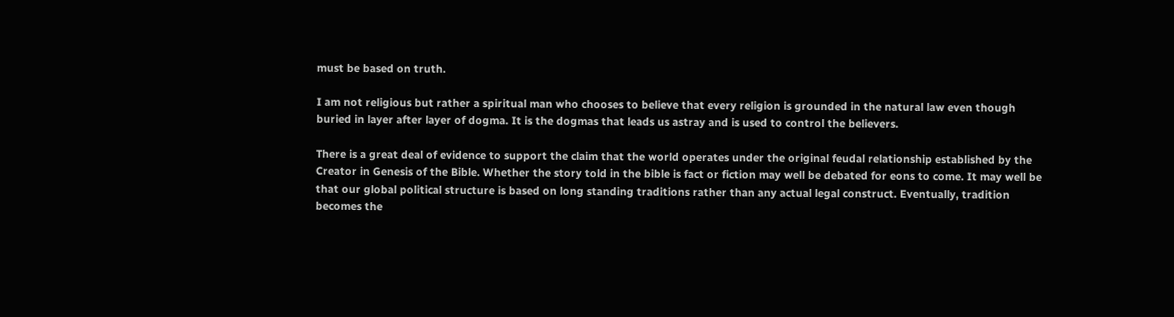must be based on truth.

I am not religious but rather a spiritual man who chooses to believe that every religion is grounded in the natural law even though buried in layer after layer of dogma. It is the dogmas that leads us astray and is used to control the believers.

There is a great deal of evidence to support the claim that the world operates under the original feudal relationship established by the Creator in Genesis of the Bible. Whether the story told in the bible is fact or fiction may well be debated for eons to come. It may well be that our global political structure is based on long standing traditions rather than any actual legal construct. Eventually, tradition becomes the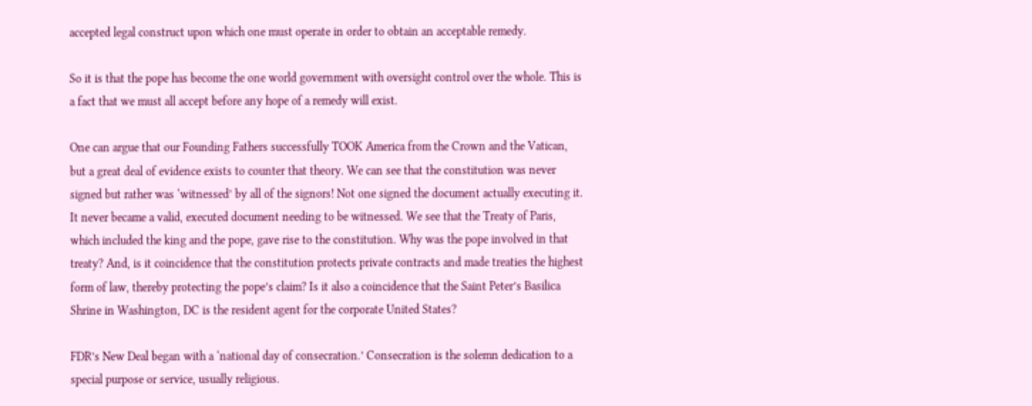accepted legal construct upon which one must operate in order to obtain an acceptable remedy.

So it is that the pope has become the one world government with oversight control over the whole. This is a fact that we must all accept before any hope of a remedy will exist.

One can argue that our Founding Fathers successfully TOOK America from the Crown and the Vatican, but a great deal of evidence exists to counter that theory. We can see that the constitution was never signed but rather was ‘witnessed’ by all of the signors! Not one signed the document actually executing it. It never became a valid, executed document needing to be witnessed. We see that the Treaty of Paris, which included the king and the pope, gave rise to the constitution. Why was the pope involved in that treaty? And, is it coincidence that the constitution protects private contracts and made treaties the highest form of law, thereby protecting the pope’s claim? Is it also a coincidence that the Saint Peter’s Basilica Shrine in Washington, DC is the resident agent for the corporate United States?

FDR’s New Deal began with a ‘national day of consecration.’ Consecration is the solemn dedication to a special purpose or service, usually religious.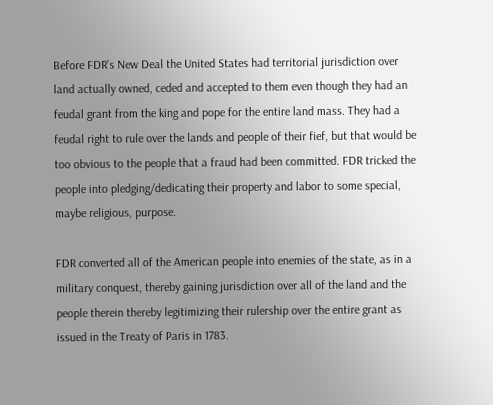Before FDR’s New Deal the United States had territorial jurisdiction over land actually owned, ceded and accepted to them even though they had an feudal grant from the king and pope for the entire land mass. They had a feudal right to rule over the lands and people of their fief, but that would be too obvious to the people that a fraud had been committed. FDR tricked the people into pledging/dedicating their property and labor to some special, maybe religious, purpose.

FDR converted all of the American people into enemies of the state, as in a military conquest, thereby gaining jurisdiction over all of the land and the people therein thereby legitimizing their rulership over the entire grant as issued in the Treaty of Paris in 1783.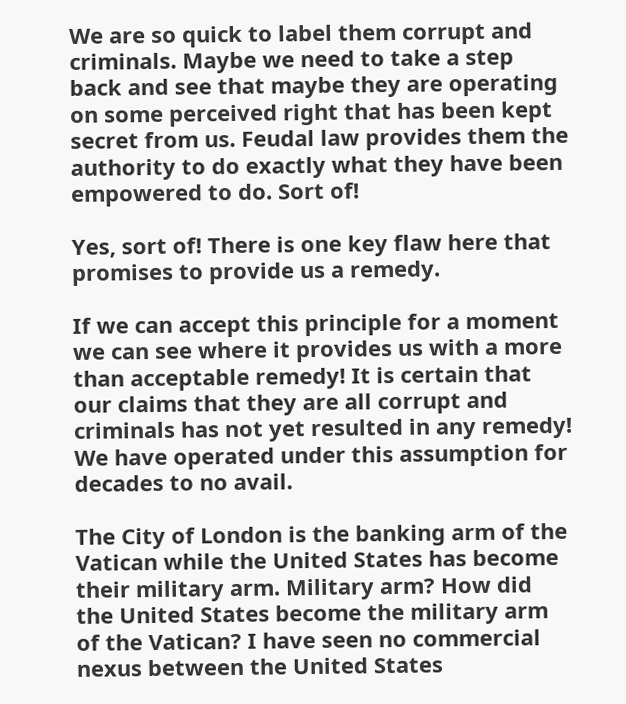We are so quick to label them corrupt and criminals. Maybe we need to take a step back and see that maybe they are operating on some perceived right that has been kept secret from us. Feudal law provides them the authority to do exactly what they have been empowered to do. Sort of!

Yes, sort of! There is one key flaw here that promises to provide us a remedy.

If we can accept this principle for a moment we can see where it provides us with a more than acceptable remedy! It is certain that our claims that they are all corrupt and criminals has not yet resulted in any remedy! We have operated under this assumption for decades to no avail.

The City of London is the banking arm of the Vatican while the United States has become their military arm. Military arm? How did the United States become the military arm of the Vatican? I have seen no commercial nexus between the United States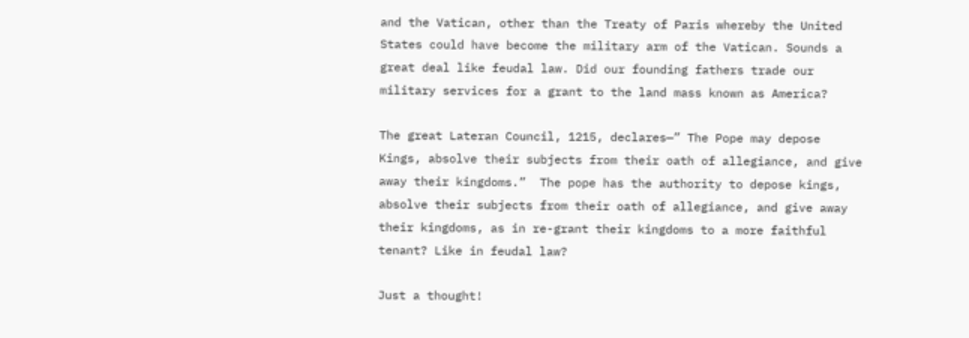and the Vatican, other than the Treaty of Paris whereby the United States could have become the military arm of the Vatican. Sounds a great deal like feudal law. Did our founding fathers trade our military services for a grant to the land mass known as America?

The great Lateran Council, 1215, declares—” The Pope may depose Kings, absolve their subjects from their oath of allegiance, and give away their kingdoms.”  The pope has the authority to depose kings, absolve their subjects from their oath of allegiance, and give away their kingdoms, as in re-grant their kingdoms to a more faithful tenant? Like in feudal law?

Just a thought!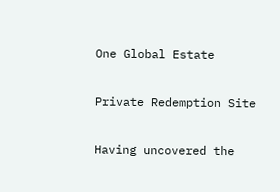One Global Estate

Private Redemption Site

Having uncovered the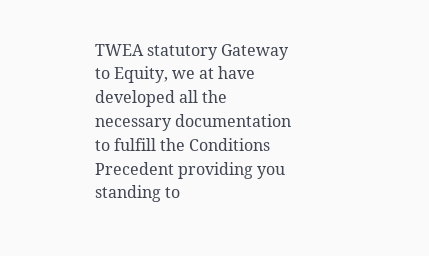TWEA statutory Gateway to Equity, we at have developed all the necessary documentation to fulfill the Conditions Precedent providing you standing to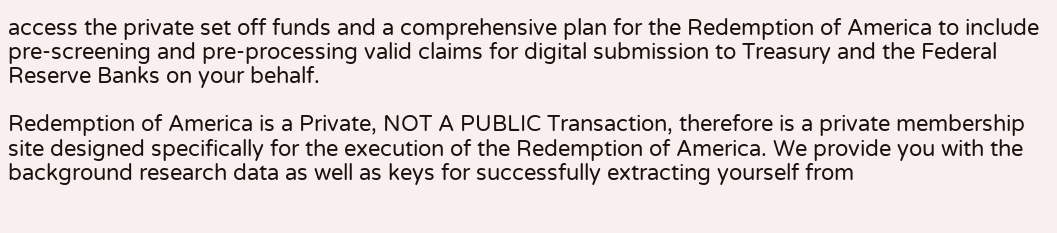access the private set off funds and a comprehensive plan for the Redemption of America to include pre-screening and pre-processing valid claims for digital submission to Treasury and the Federal Reserve Banks on your behalf.

Redemption of America is a Private, NOT A PUBLIC Transaction, therefore is a private membership site designed specifically for the execution of the Redemption of America. We provide you with the background research data as well as keys for successfully extracting yourself from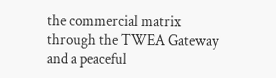the commercial matrix through the TWEA Gateway and a peaceful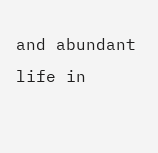and abundant life in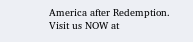America after Redemption.                 Visit us NOW at